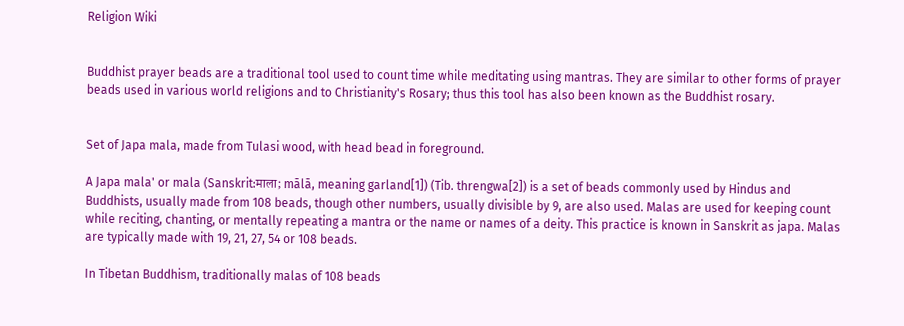Religion Wiki


Buddhist prayer beads are a traditional tool used to count time while meditating using mantras. They are similar to other forms of prayer beads used in various world religions and to Christianity's Rosary; thus this tool has also been known as the Buddhist rosary.


Set of Japa mala, made from Tulasi wood, with head bead in foreground.

A Japa mala' or mala (Sanskrit:माला; mālā, meaning garland[1]) (Tib. threngwa[2]) is a set of beads commonly used by Hindus and Buddhists, usually made from 108 beads, though other numbers, usually divisible by 9, are also used. Malas are used for keeping count while reciting, chanting, or mentally repeating a mantra or the name or names of a deity. This practice is known in Sanskrit as japa. Malas are typically made with 19, 21, 27, 54 or 108 beads.

In Tibetan Buddhism, traditionally malas of 108 beads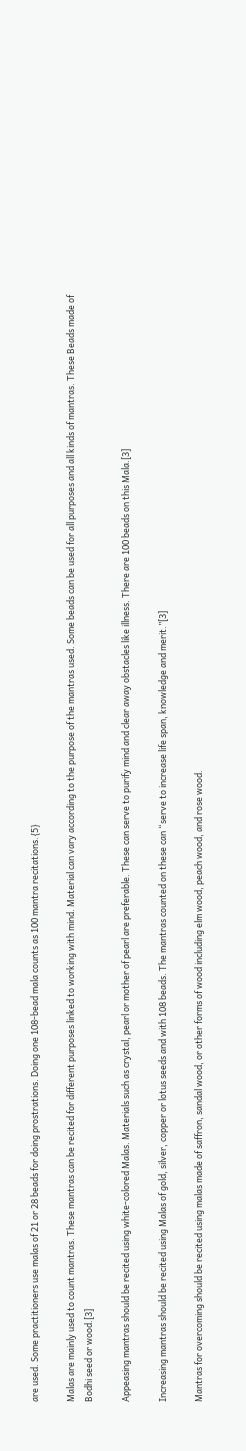are used. Some practitioners use malas of 21 or 28 beads for doing prostrations. Doing one 108-bead mala counts as 100 mantra recitations.{5}

Malas are mainly used to count mantras. These mantras can be recited for different purposes linked to working with mind. Material can vary according to the purpose of the mantras used. Some beads can be used for all purposes and all kinds of mantras. These Beads made of Bodhi seed or wood.[3]

Appeasing mantras should be recited using white-colored Malas. Materials such as crystal, pearl or mother of pearl are preferable. These can serve to purify mind and clear away obstacles like illness. There are 100 beads on this Mala.[3]

Increasing mantras should be recited using Malas of gold, silver, copper or lotus seeds and with 108 beads. The mantras counted on these can “serve to increase life span, knowledge and merit.”[3]

Mantras for overcoming should be recited using malas made of saffron, sandal wood, or other forms of wood including elm wood, peach wood, and rose wood.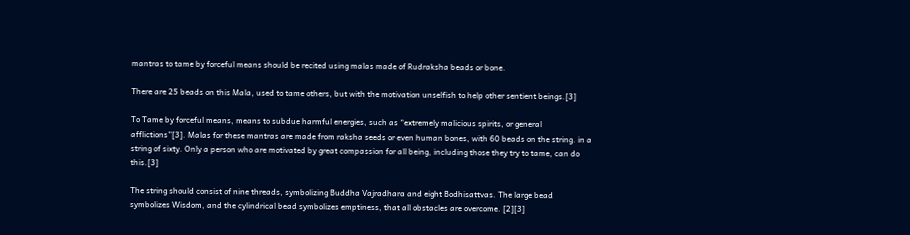mantras to tame by forceful means should be recited using malas made of Rudraksha beads or bone.

There are 25 beads on this Mala, used to tame others, but with the motivation unselfish to help other sentient beings.[3]

To Tame by forceful means, means to subdue harmful energies, such as “extremely malicious spirits, or general afflictions”[3]. Malas for these mantras are made from raksha seeds or even human bones, with 60 beads on the string. in a string of sixty. Only a person who are motivated by great compassion for all being, including those they try to tame, can do this.[3]

The string should consist of nine threads, symbolizing Buddha Vajradhara and eight Bodhisattvas. The large bead symbolizes Wisdom, and the cylindrical bead symbolizes emptiness, that all obstacles are overcome. [2][3]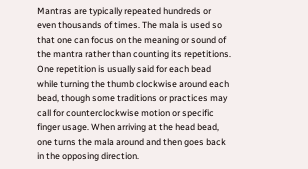Mantras are typically repeated hundreds or even thousands of times. The mala is used so that one can focus on the meaning or sound of the mantra rather than counting its repetitions. One repetition is usually said for each bead while turning the thumb clockwise around each bead, though some traditions or practices may call for counterclockwise motion or specific finger usage. When arriving at the head bead, one turns the mala around and then goes back in the opposing direction.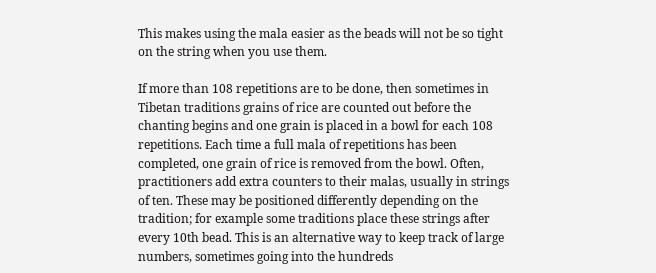This makes using the mala easier as the beads will not be so tight on the string when you use them.

If more than 108 repetitions are to be done, then sometimes in Tibetan traditions grains of rice are counted out before the chanting begins and one grain is placed in a bowl for each 108 repetitions. Each time a full mala of repetitions has been completed, one grain of rice is removed from the bowl. Often, practitioners add extra counters to their malas, usually in strings of ten. These may be positioned differently depending on the tradition; for example some traditions place these strings after every 10th bead. This is an alternative way to keep track of large numbers, sometimes going into the hundreds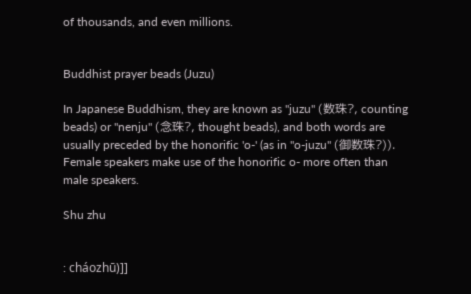of thousands, and even millions.


Buddhist prayer beads (Juzu)

In Japanese Buddhism, they are known as "juzu" (数珠?, counting beads) or "nenju" (念珠?, thought beads), and both words are usually preceded by the honorific 'o-' (as in "o-juzu" (御数珠?)). Female speakers make use of the honorific o- more often than male speakers.

Shu zhu


: cháozhū)]]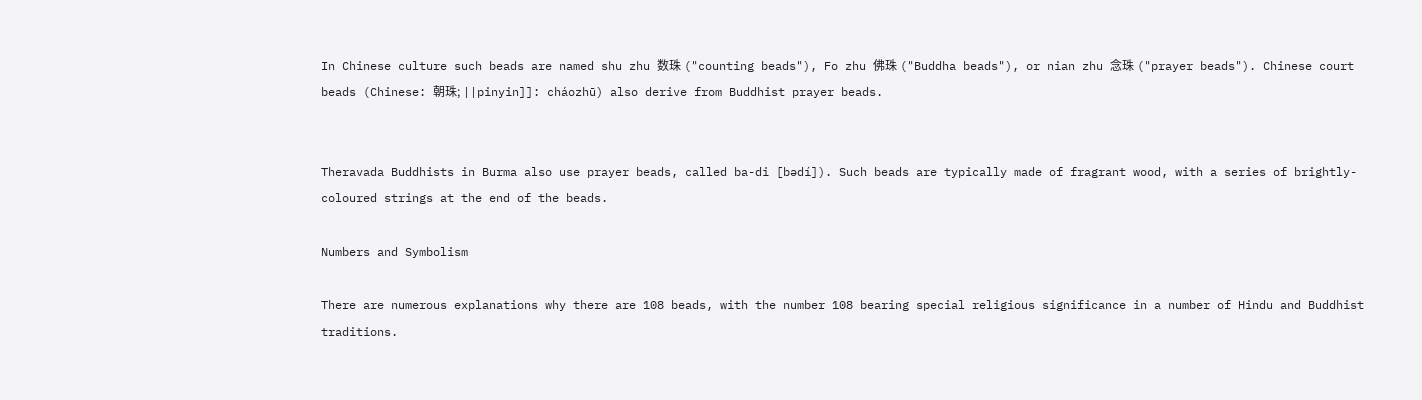In Chinese culture such beads are named shu zhu 数珠 ("counting beads"), Fo zhu 佛珠 ("Buddha beads"), or nian zhu 念珠 ("prayer beads"). Chinese court beads (Chinese: 朝珠; ||pinyin]]: cháozhū) also derive from Buddhist prayer beads.


Theravada Buddhists in Burma also use prayer beads, called ba-di [bədí]). Such beads are typically made of fragrant wood, with a series of brightly-coloured strings at the end of the beads.

Numbers and Symbolism

There are numerous explanations why there are 108 beads, with the number 108 bearing special religious significance in a number of Hindu and Buddhist traditions.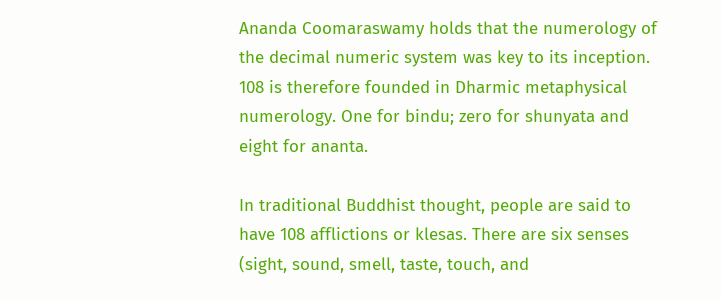Ananda Coomaraswamy holds that the numerology of the decimal numeric system was key to its inception. 108 is therefore founded in Dharmic metaphysical numerology. One for bindu; zero for shunyata and eight for ananta.

In traditional Buddhist thought, people are said to have 108 afflictions or klesas. There are six senses (sight, sound, smell, taste, touch, and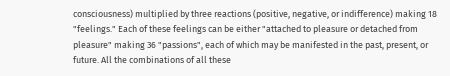consciousness) multiplied by three reactions (positive, negative, or indifference) making 18 "feelings." Each of these feelings can be either "attached to pleasure or detached from pleasure" making 36 "passions", each of which may be manifested in the past, present, or future. All the combinations of all these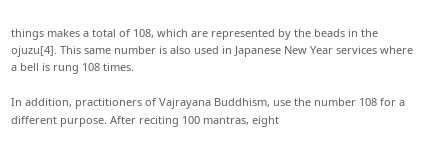things makes a total of 108, which are represented by the beads in the ojuzu[4]. This same number is also used in Japanese New Year services where a bell is rung 108 times.

In addition, practitioners of Vajrayana Buddhism, use the number 108 for a different purpose. After reciting 100 mantras, eight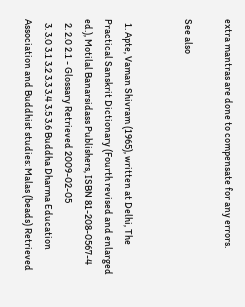extra mantras are done to compensate for any errors.

See also


  1. Apte, Vaman Shivram (1965), written at Delhi, The Practical Sanskrit Dictionary (Fourth revised and enlarged ed.), Motilal Banarsidass Publishers, ISBN 81-208-0567-4
  2. 2.0 2.1 - Glossary Retrieved 2009-02-05
  3. 3.0 3.1 3.2 3.3 3.4 3.5 3.6 Buddha Dharma Education Association and Buddhist studies: Malas (beads) Retrieved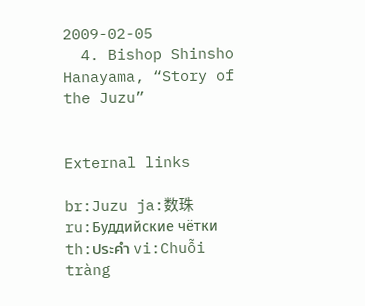2009-02-05
  4. Bishop Shinsho Hanayama, “Story of the Juzu”


External links

br:Juzu ja:数珠 ru:Буддийские чётки th:ประคำ vi:Chuỗi tràng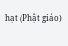hạt (Phật giáo)